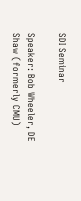SDI Seminar

Speaker: Bob Wheeler, DE Shaw (formerly CMU)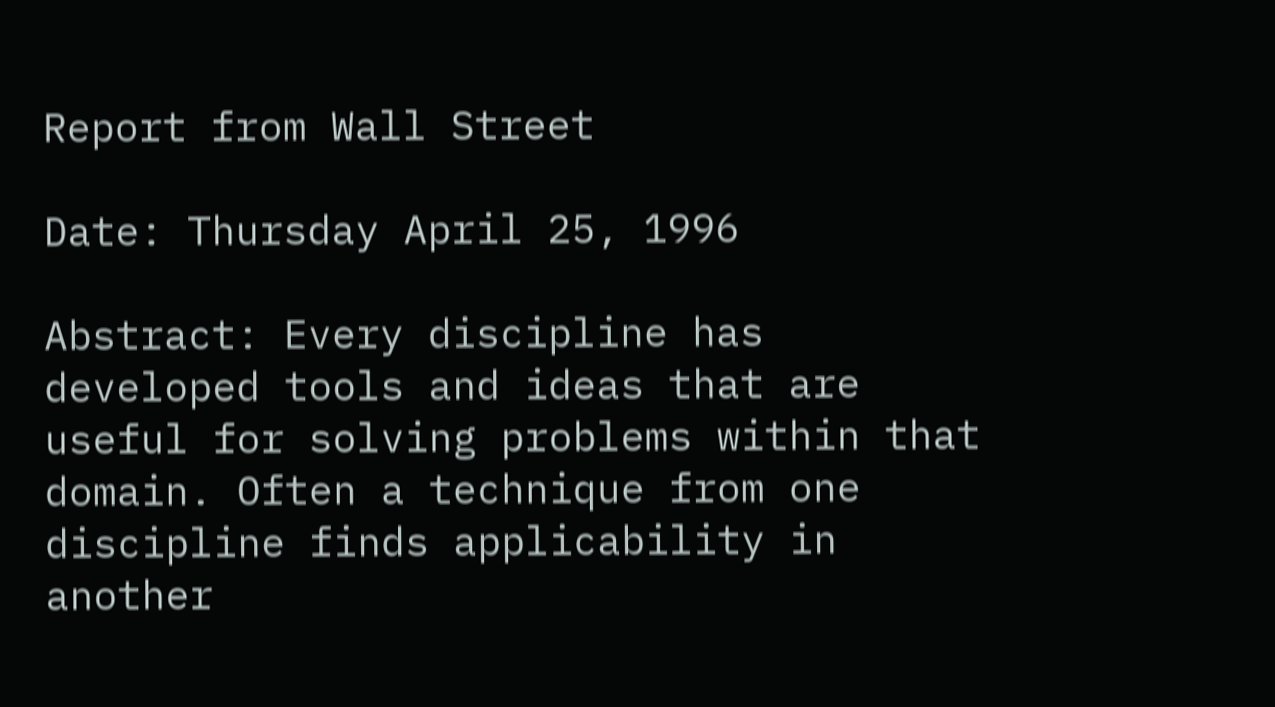Report from Wall Street

Date: Thursday April 25, 1996

Abstract: Every discipline has developed tools and ideas that are useful for solving problems within that domain. Often a technique from one discipline finds applicability in another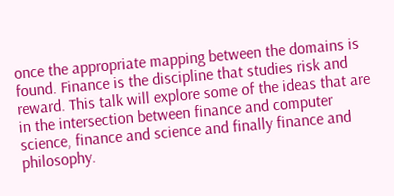once the appropriate mapping between the domains is found. Finance is the discipline that studies risk and reward. This talk will explore some of the ideas that are in the intersection between finance and computer science, finance and science and finally finance and philosophy.